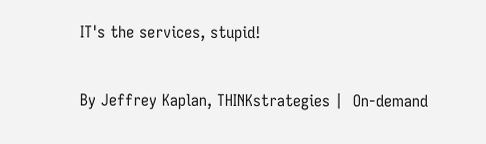IT's the services, stupid!

By Jeffrey Kaplan, THINKstrategies |  On-demand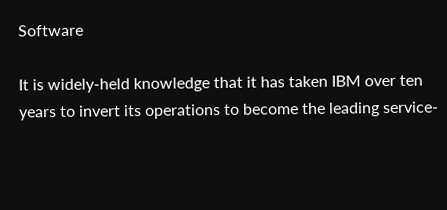Software

It is widely-held knowledge that it has taken IBM over ten years to invert its operations to become the leading service-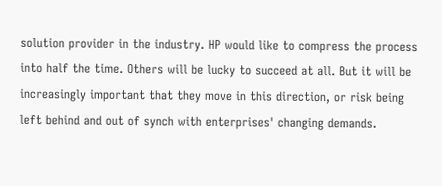solution provider in the industry. HP would like to compress the process into half the time. Others will be lucky to succeed at all. But it will be increasingly important that they move in this direction, or risk being left behind and out of synch with enterprises' changing demands.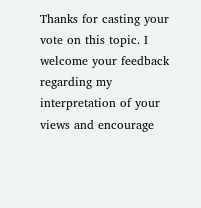Thanks for casting your vote on this topic. I welcome your feedback regarding my interpretation of your views and encourage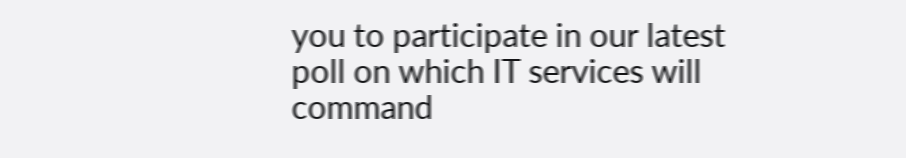you to participate in our latest poll on which IT services will command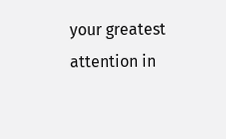your greatest attention in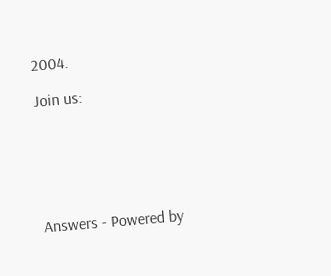2004.

Join us:






Answers - Powered by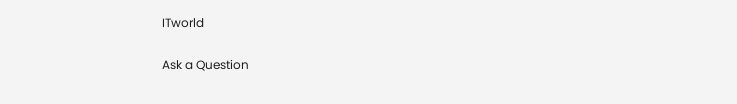ITworld

Ask a Question